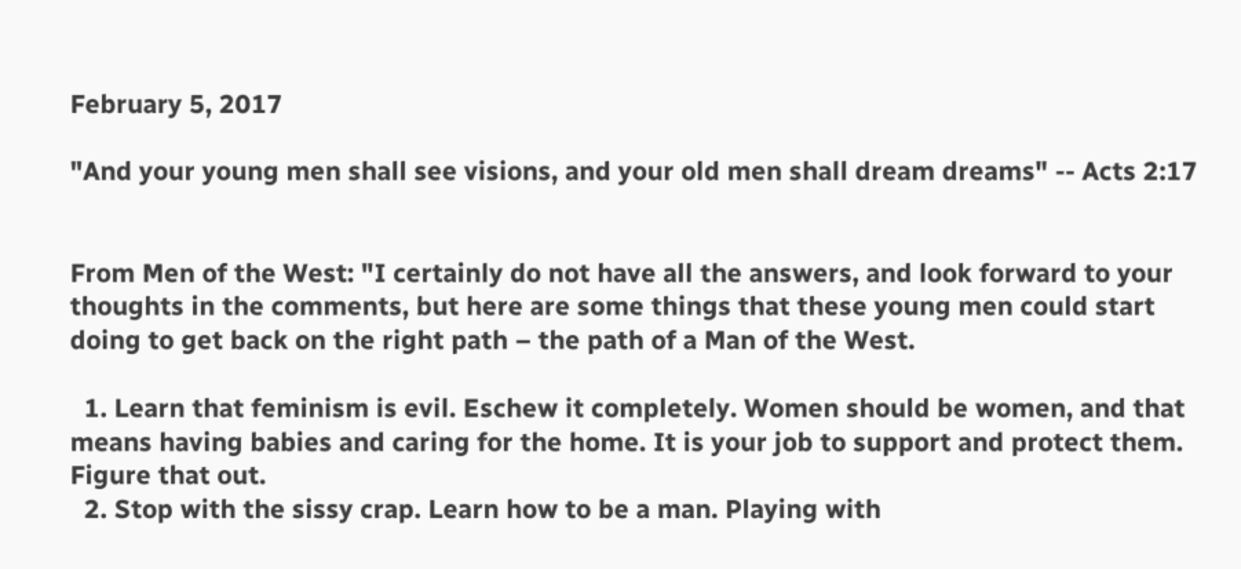February 5, 2017

"And your young men shall see visions, and your old men shall dream dreams" -- Acts 2:17


From Men of the West: "I certainly do not have all the answers, and look forward to your thoughts in the comments, but here are some things that these young men could start doing to get back on the right path – the path of a Man of the West.

  1. Learn that feminism is evil. Eschew it completely. Women should be women, and that means having babies and caring for the home. It is your job to support and protect them. Figure that out.
  2. Stop with the sissy crap. Learn how to be a man. Playing with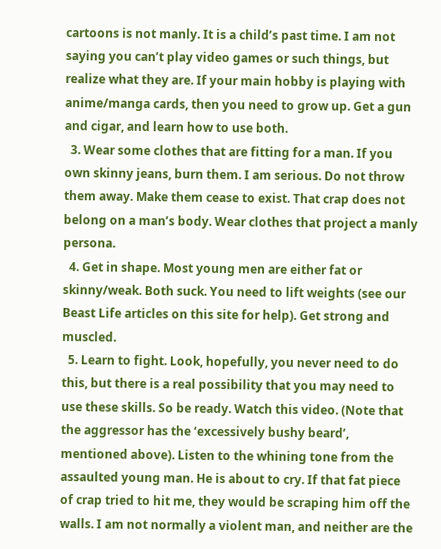cartoons is not manly. It is a child’s past time. I am not saying you can’t play video games or such things, but realize what they are. If your main hobby is playing with anime/manga cards, then you need to grow up. Get a gun and cigar, and learn how to use both.
  3. Wear some clothes that are fitting for a man. If you own skinny jeans, burn them. I am serious. Do not throw them away. Make them cease to exist. That crap does not belong on a man’s body. Wear clothes that project a manly persona.
  4. Get in shape. Most young men are either fat or skinny/weak. Both suck. You need to lift weights (see our Beast Life articles on this site for help). Get strong and muscled.
  5. Learn to fight. Look, hopefully, you never need to do this, but there is a real possibility that you may need to use these skills. So be ready. Watch this video. (Note that the aggressor has the ‘excessively bushy beard’, mentioned above). Listen to the whining tone from the assaulted young man. He is about to cry. If that fat piece of crap tried to hit me, they would be scraping him off the walls. I am not normally a violent man, and neither are the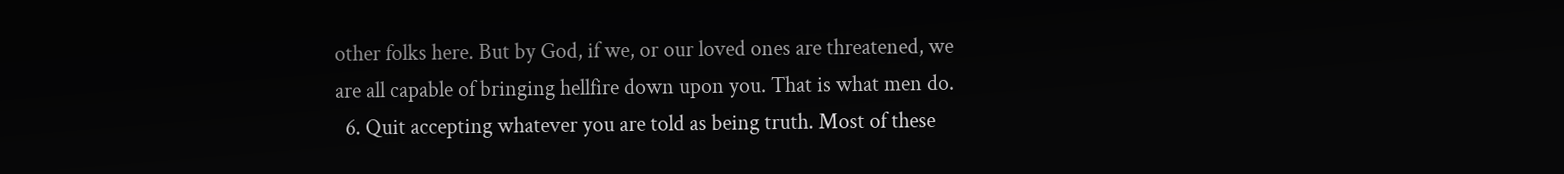other folks here. But by God, if we, or our loved ones are threatened, we are all capable of bringing hellfire down upon you. That is what men do.
  6. Quit accepting whatever you are told as being truth. Most of these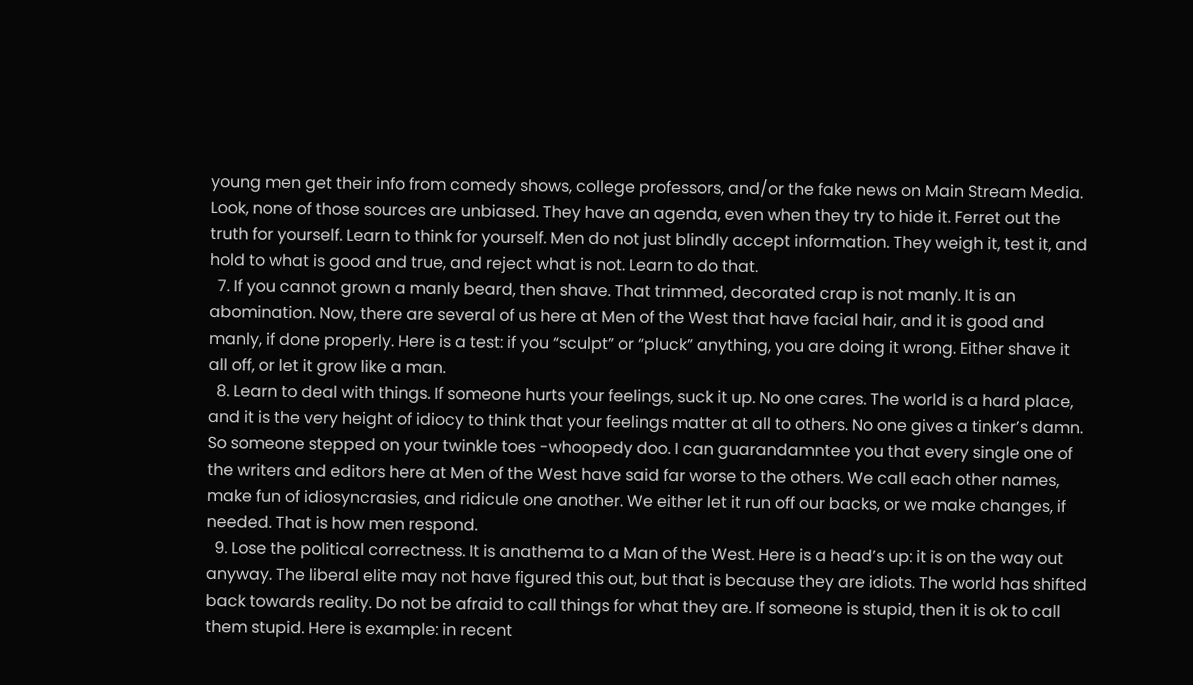young men get their info from comedy shows, college professors, and/or the fake news on Main Stream Media. Look, none of those sources are unbiased. They have an agenda, even when they try to hide it. Ferret out the truth for yourself. Learn to think for yourself. Men do not just blindly accept information. They weigh it, test it, and hold to what is good and true, and reject what is not. Learn to do that.
  7. If you cannot grown a manly beard, then shave. That trimmed, decorated crap is not manly. It is an abomination. Now, there are several of us here at Men of the West that have facial hair, and it is good and manly, if done properly. Here is a test: if you “sculpt” or “pluck” anything, you are doing it wrong. Either shave it all off, or let it grow like a man.
  8. Learn to deal with things. If someone hurts your feelings, suck it up. No one cares. The world is a hard place, and it is the very height of idiocy to think that your feelings matter at all to others. No one gives a tinker’s damn. So someone stepped on your twinkle toes -whoopedy doo. I can guarandamntee you that every single one of the writers and editors here at Men of the West have said far worse to the others. We call each other names, make fun of idiosyncrasies, and ridicule one another. We either let it run off our backs, or we make changes, if needed. That is how men respond.
  9. Lose the political correctness. It is anathema to a Man of the West. Here is a head’s up: it is on the way out anyway. The liberal elite may not have figured this out, but that is because they are idiots. The world has shifted back towards reality. Do not be afraid to call things for what they are. If someone is stupid, then it is ok to call them stupid. Here is example: in recent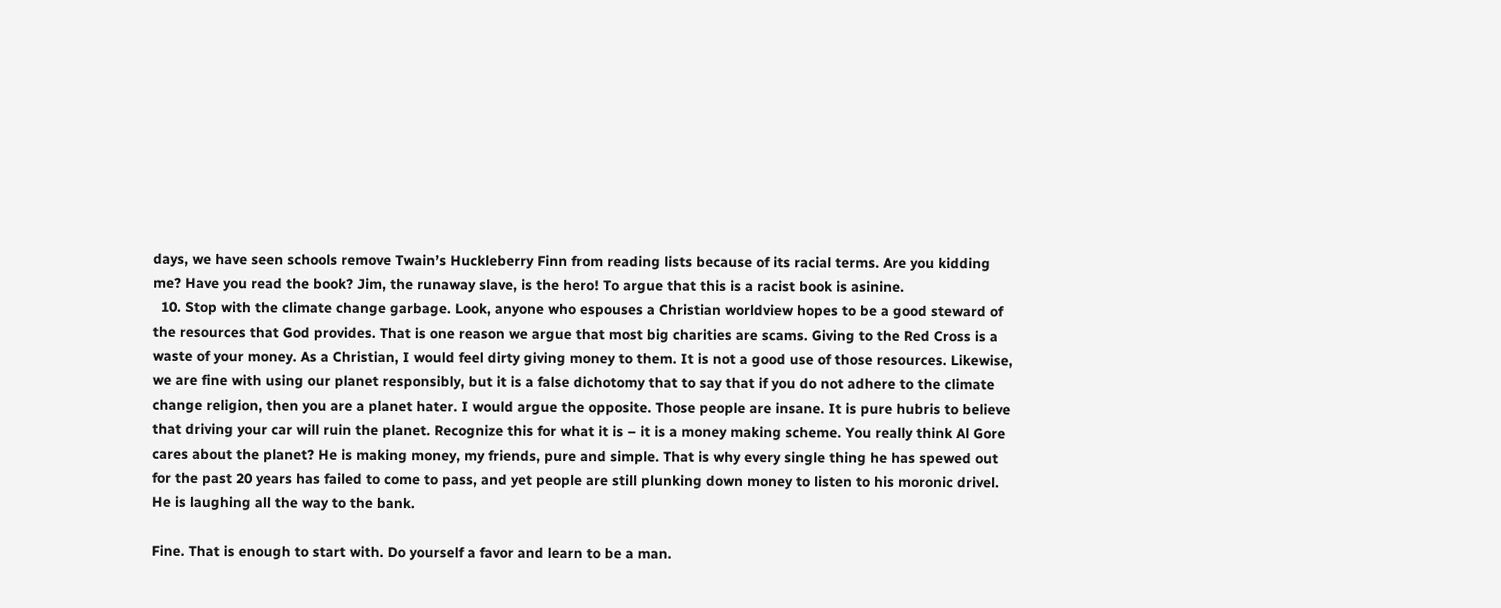days, we have seen schools remove Twain’s Huckleberry Finn from reading lists because of its racial terms. Are you kidding me? Have you read the book? Jim, the runaway slave, is the hero! To argue that this is a racist book is asinine.
  10. Stop with the climate change garbage. Look, anyone who espouses a Christian worldview hopes to be a good steward of the resources that God provides. That is one reason we argue that most big charities are scams. Giving to the Red Cross is a waste of your money. As a Christian, I would feel dirty giving money to them. It is not a good use of those resources. Likewise, we are fine with using our planet responsibly, but it is a false dichotomy that to say that if you do not adhere to the climate change religion, then you are a planet hater. I would argue the opposite. Those people are insane. It is pure hubris to believe that driving your car will ruin the planet. Recognize this for what it is – it is a money making scheme. You really think Al Gore cares about the planet? He is making money, my friends, pure and simple. That is why every single thing he has spewed out for the past 20 years has failed to come to pass, and yet people are still plunking down money to listen to his moronic drivel. He is laughing all the way to the bank.

Fine. That is enough to start with. Do yourself a favor and learn to be a man.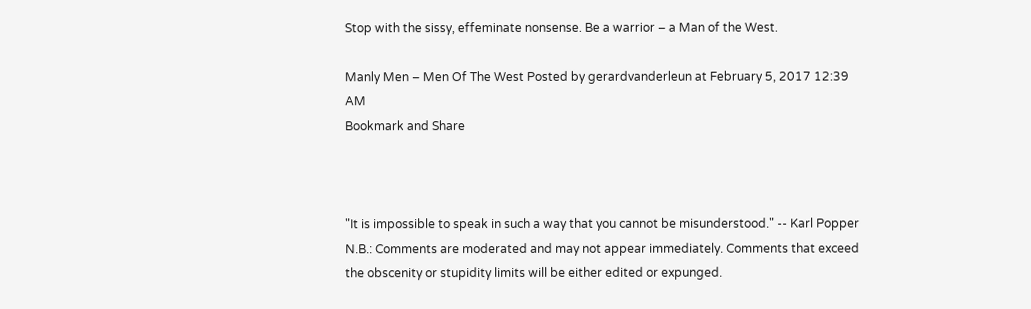Stop with the sissy, effeminate nonsense. Be a warrior – a Man of the West.

Manly Men – Men Of The West Posted by gerardvanderleun at February 5, 2017 12:39 AM
Bookmark and Share



"It is impossible to speak in such a way that you cannot be misunderstood." -- Karl Popper N.B.: Comments are moderated and may not appear immediately. Comments that exceed the obscenity or stupidity limits will be either edited or expunged.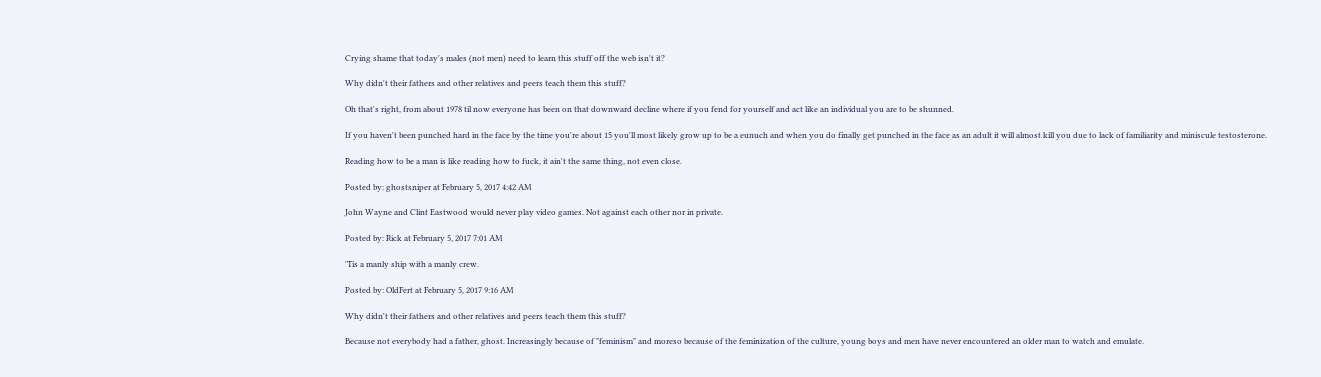Crying shame that today's males (not men) need to learn this stuff off the web isn't it?

Why didn't their fathers and other relatives and peers teach them this stuff?

Oh that's right, from about 1978 til now everyone has been on that downward decline where if you fend for yourself and act like an individual you are to be shunned.

If you haven't been punched hard in the face by the time you're about 15 you'll most likely grow up to be a eunuch and when you do finally get punched in the face as an adult it will almost kill you due to lack of familiarity and miniscule testosterone.

Reading how to be a man is like reading how to fuck, it ain't the same thing, not even close.

Posted by: ghostsniper at February 5, 2017 4:42 AM

John Wayne and Clint Eastwood would never play video games. Not against each other nor in private.

Posted by: Rick at February 5, 2017 7:01 AM

'Tis a manly ship with a manly crew.

Posted by: OldFert at February 5, 2017 9:16 AM

Why didn't their fathers and other relatives and peers teach them this stuff?

Because not everybody had a father, ghost. Increasingly because of "feminism" and moreso because of the feminization of the culture, young boys and men have never encountered an older man to watch and emulate.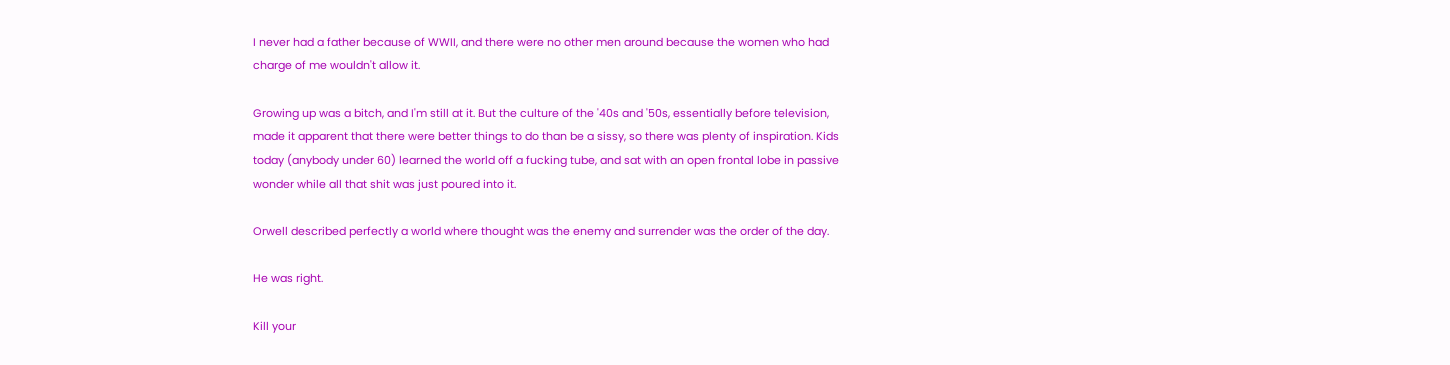I never had a father because of WWII, and there were no other men around because the women who had charge of me wouldn't allow it.

Growing up was a bitch, and I'm still at it. But the culture of the '40s and '50s, essentially before television, made it apparent that there were better things to do than be a sissy, so there was plenty of inspiration. Kids today (anybody under 60) learned the world off a fucking tube, and sat with an open frontal lobe in passive wonder while all that shit was just poured into it.

Orwell described perfectly a world where thought was the enemy and surrender was the order of the day.

He was right.

Kill your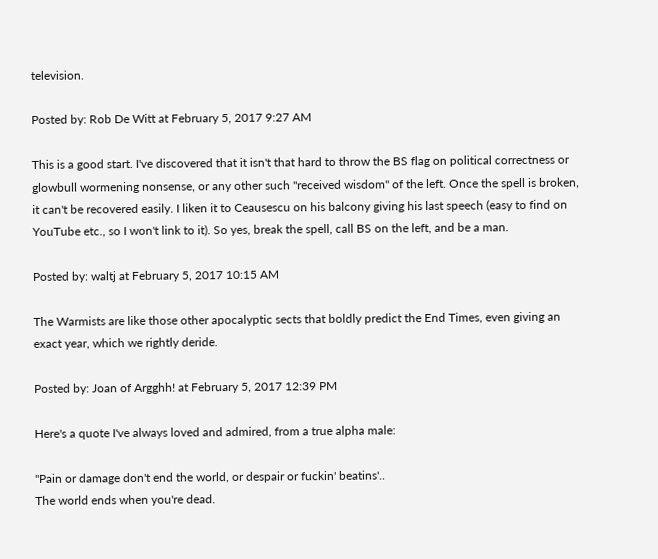television.

Posted by: Rob De Witt at February 5, 2017 9:27 AM

This is a good start. I've discovered that it isn't that hard to throw the BS flag on political correctness or glowbull wormening nonsense, or any other such "received wisdom" of the left. Once the spell is broken, it can't be recovered easily. I liken it to Ceausescu on his balcony giving his last speech (easy to find on YouTube etc., so I won't link to it). So yes, break the spell, call BS on the left, and be a man.

Posted by: waltj at February 5, 2017 10:15 AM

The Warmists are like those other apocalyptic sects that boldly predict the End Times, even giving an exact year, which we rightly deride.

Posted by: Joan of Argghh! at February 5, 2017 12:39 PM

Here's a quote I've always loved and admired, from a true alpha male:

"Pain or damage don't end the world, or despair or fuckin' beatins'..
The world ends when you're dead.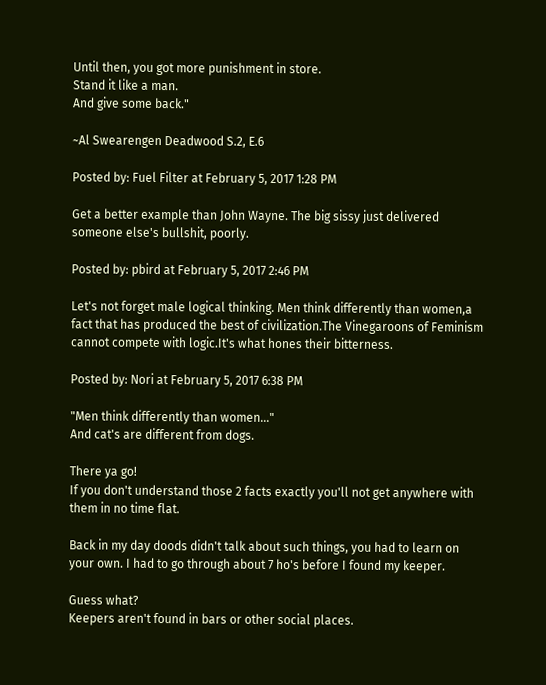Until then, you got more punishment in store.
Stand it like a man.
And give some back."

~Al Swearengen Deadwood S.2, E.6

Posted by: Fuel Filter at February 5, 2017 1:28 PM

Get a better example than John Wayne. The big sissy just delivered someone else's bullshit, poorly.

Posted by: pbird at February 5, 2017 2:46 PM

Let's not forget male logical thinking. Men think differently than women,a fact that has produced the best of civilization.The Vinegaroons of Feminism cannot compete with logic.It's what hones their bitterness.

Posted by: Nori at February 5, 2017 6:38 PM

"Men think differently than women..."
And cat's are different from dogs.

There ya go!
If you don't understand those 2 facts exactly you'll not get anywhere with them in no time flat.

Back in my day doods didn't talk about such things, you had to learn on your own. I had to go through about 7 ho's before I found my keeper.

Guess what?
Keepers aren't found in bars or other social places.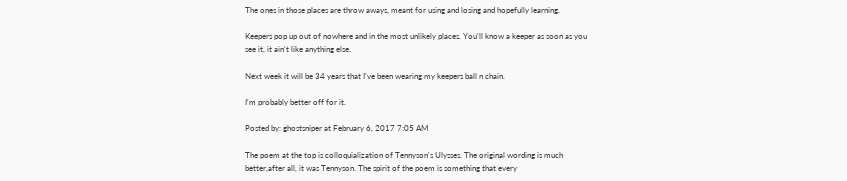The ones in those places are throw aways, meant for using and losing and hopefully learning.

Keepers pop up out of nowhere and in the most unlikely places. You'll know a keeper as soon as you see it, it ain't like anything else.

Next week it will be 34 years that I've been wearing my keepers ball n chain.

I'm probably better off for it.

Posted by: ghostsniper at February 6, 2017 7:05 AM

The poem at the top is colloquialization of Tennyson's Ulysses. The original wording is much better,after all, it was Tennyson. The spirit of the poem is something that every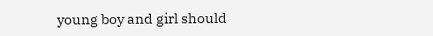young boy and girl should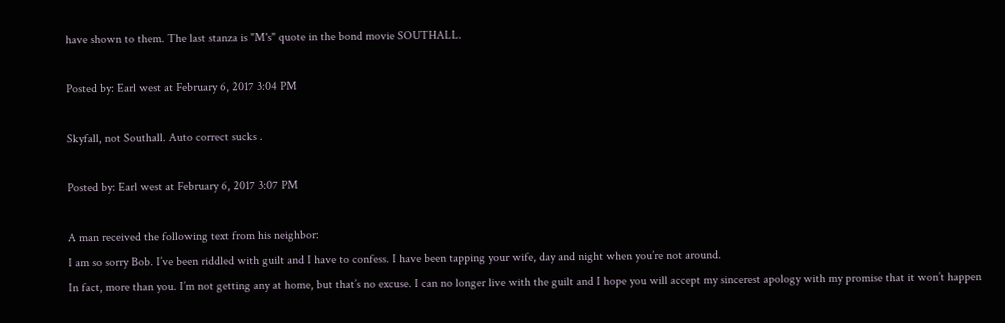have shown to them. The last stanza is "M's" quote in the bond movie SOUTHALL.

Posted by: Earl west at February 6, 2017 3:04 PM

Skyfall, not Southall. Auto correct sucks .

Posted by: Earl west at February 6, 2017 3:07 PM

A man received the following text from his neighbor:
I am so sorry Bob. I’ve been riddled with guilt and I have to confess. I have been tapping your wife, day and night when you’re not around.
In fact, more than you. I’m not getting any at home, but that’s no excuse. I can no longer live with the guilt and I hope you will accept my sincerest apology with my promise that it won’t happen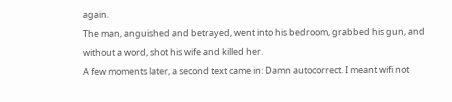again.
The man, anguished and betrayed, went into his bedroom, grabbed his gun, and without a word, shot his wife and killed her.
A few moments later, a second text came in: Damn autocorrect. I meant wifi not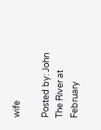wife

Posted by: John The River at February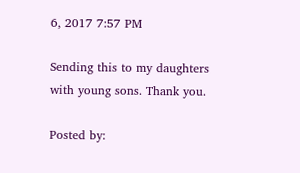6, 2017 7:57 PM

Sending this to my daughters with young sons. Thank you.

Posted by: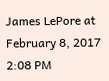James LePore at February 8, 2017 2:08 PM